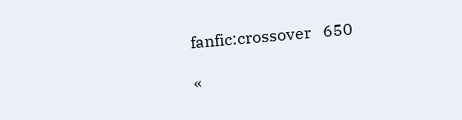fanfic:crossover   650

«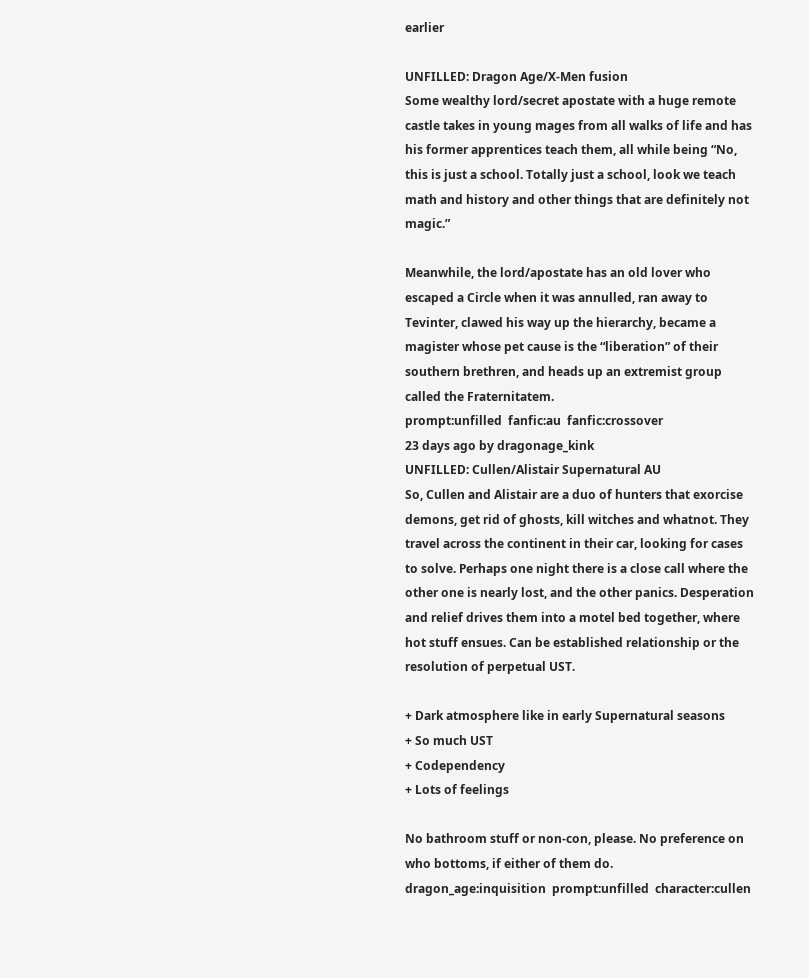earlier

UNFILLED: Dragon Age/X-Men fusion
Some wealthy lord/secret apostate with a huge remote castle takes in young mages from all walks of life and has his former apprentices teach them, all while being “No, this is just a school. Totally just a school, look we teach math and history and other things that are definitely not magic.”

Meanwhile, the lord/apostate has an old lover who escaped a Circle when it was annulled, ran away to Tevinter, clawed his way up the hierarchy, became a magister whose pet cause is the “liberation” of their southern brethren, and heads up an extremist group called the Fraternitatem.
prompt:unfilled  fanfic:au  fanfic:crossover
23 days ago by dragonage_kink
UNFILLED: Cullen/Alistair Supernatural AU
So, Cullen and Alistair are a duo of hunters that exorcise demons, get rid of ghosts, kill witches and whatnot. They travel across the continent in their car, looking for cases to solve. Perhaps one night there is a close call where the other one is nearly lost, and the other panics. Desperation and relief drives them into a motel bed together, where hot stuff ensues. Can be established relationship or the resolution of perpetual UST.

+ Dark atmosphere like in early Supernatural seasons
+ So much UST
+ Codependency
+ Lots of feelings

No bathroom stuff or non-con, please. No preference on who bottoms, if either of them do.
dragon_age:inquisition  prompt:unfilled  character:cullen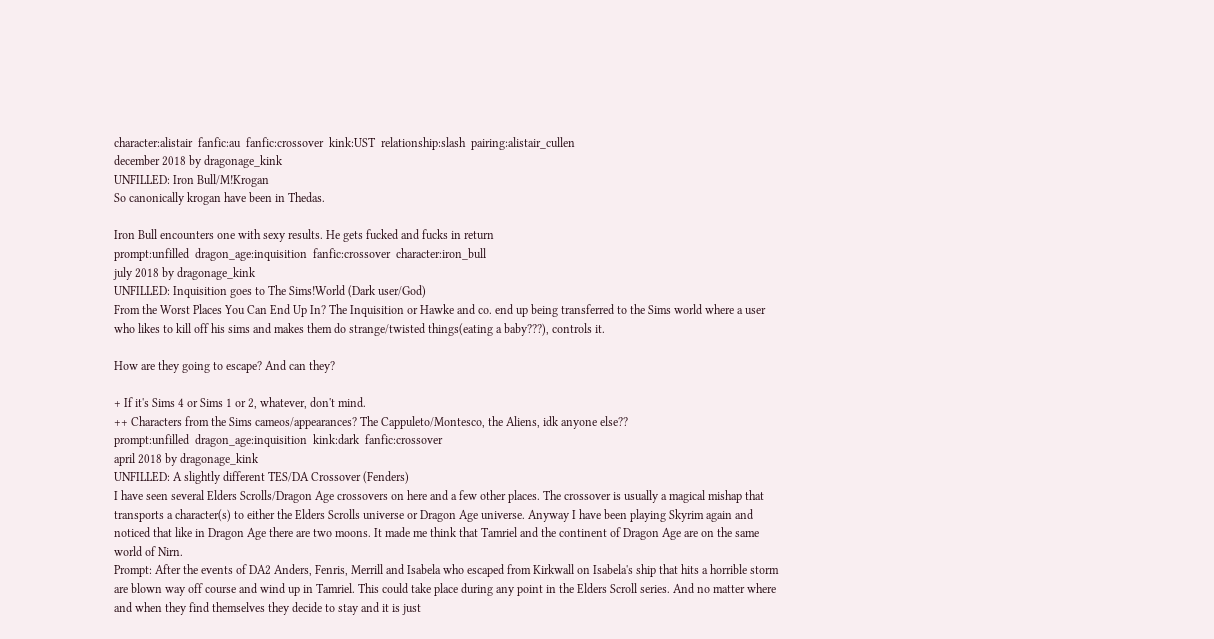character:alistair  fanfic:au  fanfic:crossover  kink:UST  relationship:slash  pairing:alistair_cullen
december 2018 by dragonage_kink
UNFILLED: Iron Bull/M!Krogan
So canonically krogan have been in Thedas.

Iron Bull encounters one with sexy results. He gets fucked and fucks in return
prompt:unfilled  dragon_age:inquisition  fanfic:crossover  character:iron_bull
july 2018 by dragonage_kink
UNFILLED: Inquisition goes to The Sims!World (Dark user/God)
From the Worst Places You Can End Up In? The Inquisition or Hawke and co. end up being transferred to the Sims world where a user who likes to kill off his sims and makes them do strange/twisted things(eating a baby???), controls it.

How are they going to escape? And can they?

+ If it's Sims 4 or Sims 1 or 2, whatever, don't mind.
++ Characters from the Sims cameos/appearances? The Cappuleto/Montesco, the Aliens, idk anyone else??
prompt:unfilled  dragon_age:inquisition  kink:dark  fanfic:crossover
april 2018 by dragonage_kink
UNFILLED: A slightly different TES/DA Crossover (Fenders)
I have seen several Elders Scrolls/Dragon Age crossovers on here and a few other places. The crossover is usually a magical mishap that transports a character(s) to either the Elders Scrolls universe or Dragon Age universe. Anyway I have been playing Skyrim again and noticed that like in Dragon Age there are two moons. It made me think that Tamriel and the continent of Dragon Age are on the same world of Nirn.
Prompt: After the events of DA2 Anders, Fenris, Merrill and Isabela who escaped from Kirkwall on Isabela's ship that hits a horrible storm are blown way off course and wind up in Tamriel. This could take place during any point in the Elders Scroll series. And no matter where and when they find themselves they decide to stay and it is just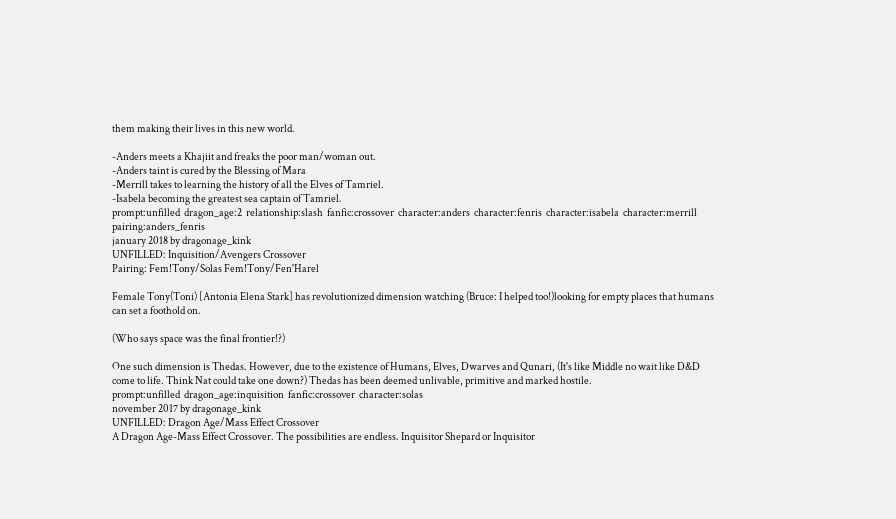them making their lives in this new world.

-Anders meets a Khajiit and freaks the poor man/woman out.
-Anders taint is cured by the Blessing of Mara
-Merrill takes to learning the history of all the Elves of Tamriel.
-Isabela becoming the greatest sea captain of Tamriel.
prompt:unfilled  dragon_age:2  relationship:slash  fanfic:crossover  character:anders  character:fenris  character:isabela  character:merrill  pairing:anders_fenris
january 2018 by dragonage_kink
UNFILLED: Inquisition/Avengers Crossover
Pairing: Fem!Tony/Solas Fem!Tony/Fen'Harel

Female Tony(Toni) [Antonia Elena Stark] has revolutionized dimension watching (Bruce: I helped too!)looking for empty places that humans can set a foothold on.

(Who says space was the final frontier!?)

One such dimension is Thedas. However, due to the existence of Humans, Elves, Dwarves and Qunari, (It's like Middle no wait like D&D come to life. Think Nat could take one down?) Thedas has been deemed unlivable, primitive and marked hostile.
prompt:unfilled  dragon_age:inquisition  fanfic:crossover  character:solas
november 2017 by dragonage_kink
UNFILLED: Dragon Age/Mass Effect Crossover
A Dragon Age-Mass Effect Crossover. The possibilities are endless. Inquisitor Shepard or Inquisitor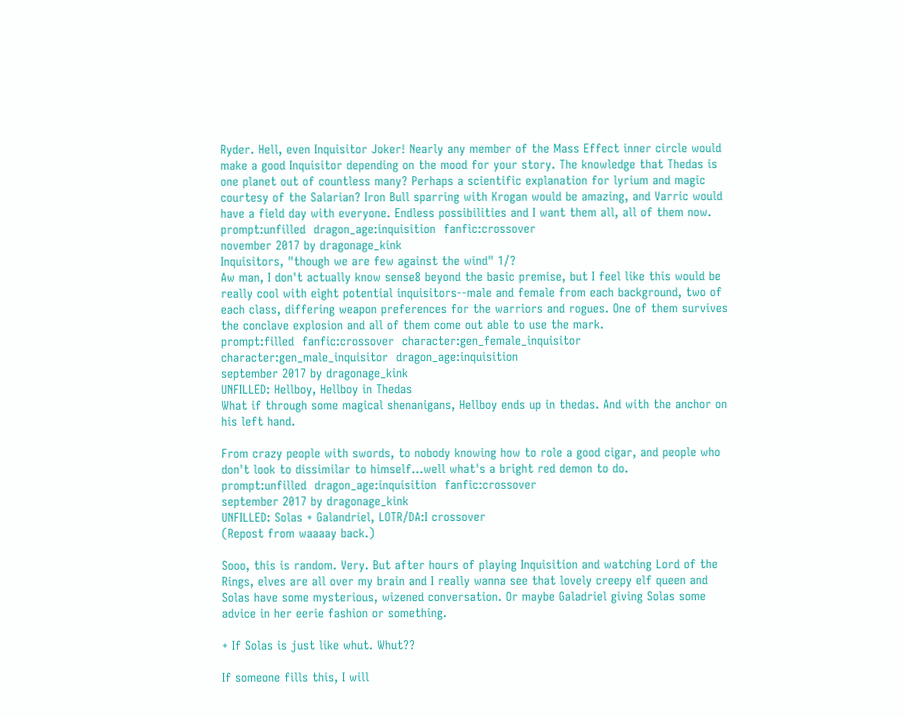Ryder. Hell, even Inquisitor Joker! Nearly any member of the Mass Effect inner circle would make a good Inquisitor depending on the mood for your story. The knowledge that Thedas is one planet out of countless many? Perhaps a scientific explanation for lyrium and magic courtesy of the Salarian? Iron Bull sparring with Krogan would be amazing, and Varric would have a field day with everyone. Endless possibilities and I want them all, all of them now.
prompt:unfilled  dragon_age:inquisition  fanfic:crossover
november 2017 by dragonage_kink
Inquisitors, "though we are few against the wind" 1/?
Aw man, I don't actually know sense8 beyond the basic premise, but I feel like this would be really cool with eight potential inquisitors--male and female from each background, two of each class, differing weapon preferences for the warriors and rogues. One of them survives the conclave explosion and all of them come out able to use the mark.
prompt:filled  fanfic:crossover  character:gen_female_inquisitor  character:gen_male_inquisitor  dragon_age:inquisition
september 2017 by dragonage_kink
UNFILLED: Hellboy, Hellboy in Thedas
What if through some magical shenanigans, Hellboy ends up in thedas. And with the anchor on his left hand.

From crazy people with swords, to nobody knowing how to role a good cigar, and people who don't look to dissimilar to himself...well what's a bright red demon to do.
prompt:unfilled  dragon_age:inquisition  fanfic:crossover
september 2017 by dragonage_kink
UNFILLED: Solas + Galandriel, LOTR/DA:I crossover
(Repost from waaaay back.)

Sooo, this is random. Very. But after hours of playing Inquisition and watching Lord of the Rings, elves are all over my brain and I really wanna see that lovely creepy elf queen and Solas have some mysterious, wizened conversation. Or maybe Galadriel giving Solas some advice in her eerie fashion or something.

+ If Solas is just like whut. Whut??

If someone fills this, I will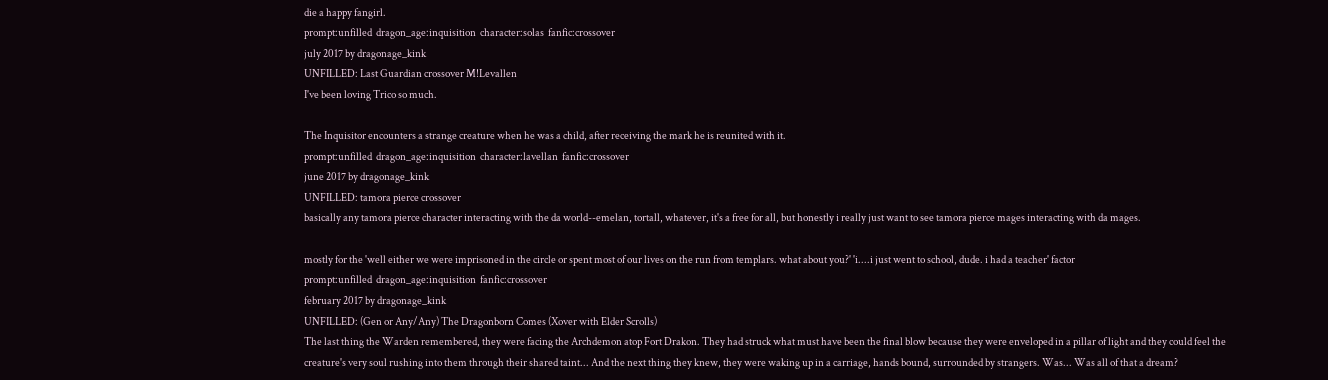die a happy fangirl.
prompt:unfilled  dragon_age:inquisition  character:solas  fanfic:crossover
july 2017 by dragonage_kink
UNFILLED: Last Guardian crossover M!Levallen
I've been loving Trico so much.

The Inquisitor encounters a strange creature when he was a child, after receiving the mark he is reunited with it.
prompt:unfilled  dragon_age:inquisition  character:lavellan  fanfic:crossover
june 2017 by dragonage_kink
UNFILLED: tamora pierce crossover
basically any tamora pierce character interacting with the da world--emelan, tortall, whatever, it's a free for all, but honestly i really just want to see tamora pierce mages interacting with da mages.

mostly for the 'well either we were imprisoned in the circle or spent most of our lives on the run from templars. what about you?' 'i....i just went to school, dude. i had a teacher' factor
prompt:unfilled  dragon_age:inquisition  fanfic:crossover
february 2017 by dragonage_kink
UNFILLED: (Gen or Any/Any) The Dragonborn Comes (Xover with Elder Scrolls)
The last thing the Warden remembered, they were facing the Archdemon atop Fort Drakon. They had struck what must have been the final blow because they were enveloped in a pillar of light and they could feel the creature's very soul rushing into them through their shared taint... And the next thing they knew, they were waking up in a carriage, hands bound, surrounded by strangers. Was... Was all of that a dream?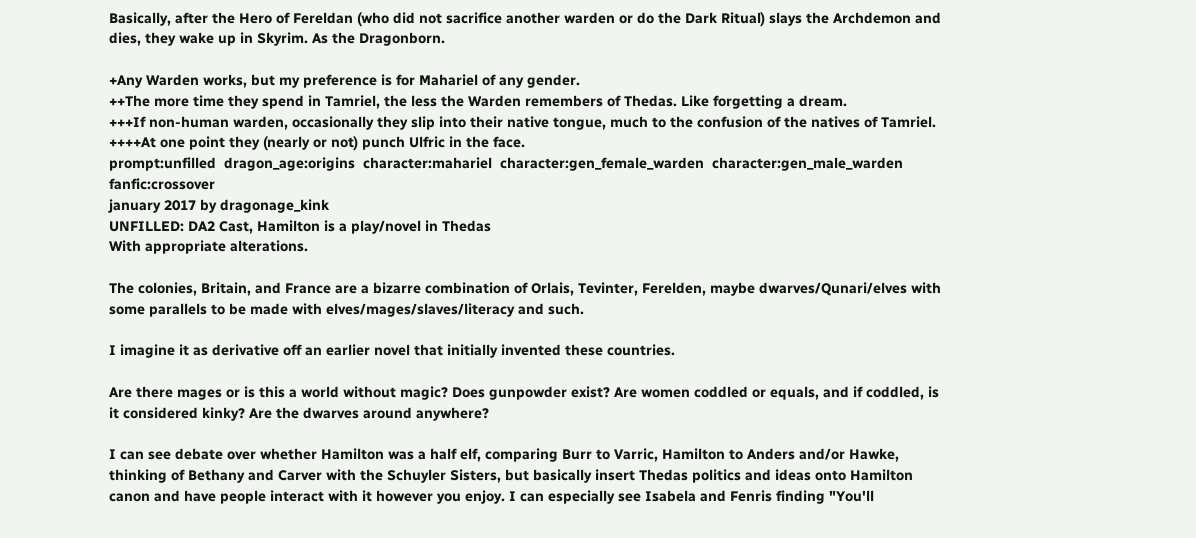Basically, after the Hero of Fereldan (who did not sacrifice another warden or do the Dark Ritual) slays the Archdemon and dies, they wake up in Skyrim. As the Dragonborn.

+Any Warden works, but my preference is for Mahariel of any gender.
++The more time they spend in Tamriel, the less the Warden remembers of Thedas. Like forgetting a dream.
+++If non-human warden, occasionally they slip into their native tongue, much to the confusion of the natives of Tamriel.
++++At one point they (nearly or not) punch Ulfric in the face.
prompt:unfilled  dragon_age:origins  character:mahariel  character:gen_female_warden  character:gen_male_warden  fanfic:crossover
january 2017 by dragonage_kink
UNFILLED: DA2 Cast, Hamilton is a play/novel in Thedas
With appropriate alterations.

The colonies, Britain, and France are a bizarre combination of Orlais, Tevinter, Ferelden, maybe dwarves/Qunari/elves with some parallels to be made with elves/mages/slaves/literacy and such.

I imagine it as derivative off an earlier novel that initially invented these countries.

Are there mages or is this a world without magic? Does gunpowder exist? Are women coddled or equals, and if coddled, is it considered kinky? Are the dwarves around anywhere?

I can see debate over whether Hamilton was a half elf, comparing Burr to Varric, Hamilton to Anders and/or Hawke, thinking of Bethany and Carver with the Schuyler Sisters, but basically insert Thedas politics and ideas onto Hamilton canon and have people interact with it however you enjoy. I can especially see Isabela and Fenris finding "You'll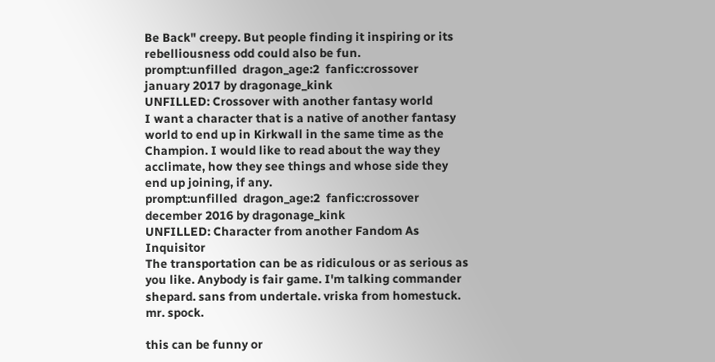Be Back" creepy. But people finding it inspiring or its rebelliousness odd could also be fun.
prompt:unfilled  dragon_age:2  fanfic:crossover
january 2017 by dragonage_kink
UNFILLED: Crossover with another fantasy world
I want a character that is a native of another fantasy world to end up in Kirkwall in the same time as the Champion. I would like to read about the way they acclimate, how they see things and whose side they end up joining, if any.
prompt:unfilled  dragon_age:2  fanfic:crossover
december 2016 by dragonage_kink
UNFILLED: Character from another Fandom As Inquisitor
The transportation can be as ridiculous or as serious as you like. Anybody is fair game. I'm talking commander shepard. sans from undertale. vriska from homestuck. mr. spock.

this can be funny or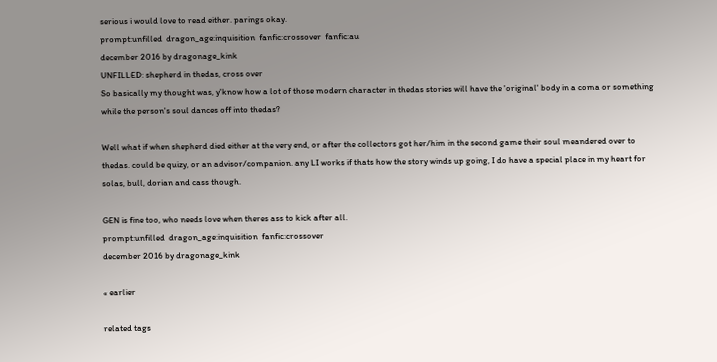serious i would love to read either. parings okay.
prompt:unfilled  dragon_age:inquisition  fanfic:crossover  fanfic:au
december 2016 by dragonage_kink
UNFILLED: shepherd in thedas, cross over
So basically my thought was, y'know how a lot of those modern character in thedas stories will have the 'original' body in a coma or something while the person's soul dances off into thedas?

Well what if when shepherd died either at the very end, or after the collectors got her/him in the second game their soul meandered over to thedas. could be quizy, or an advisor/companion. any LI works if thats how the story winds up going, I do have a special place in my heart for solas, bull, dorian and cass though.

GEN is fine too, who needs love when theres ass to kick after all.
prompt:unfilled  dragon_age:inquisition  fanfic:crossover
december 2016 by dragonage_kink

« earlier

related tags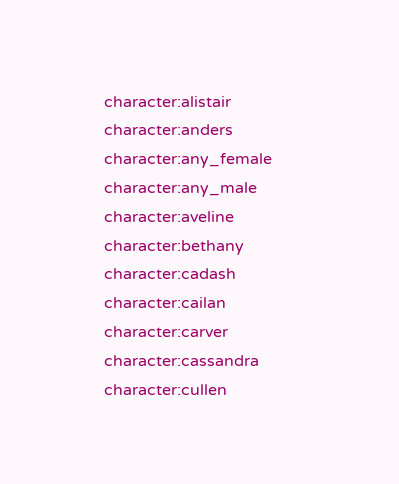character:alistair  character:anders  character:any_female  character:any_male  character:aveline  character:bethany  character:cadash  character:cailan  character:carver  character:cassandra  character:cullen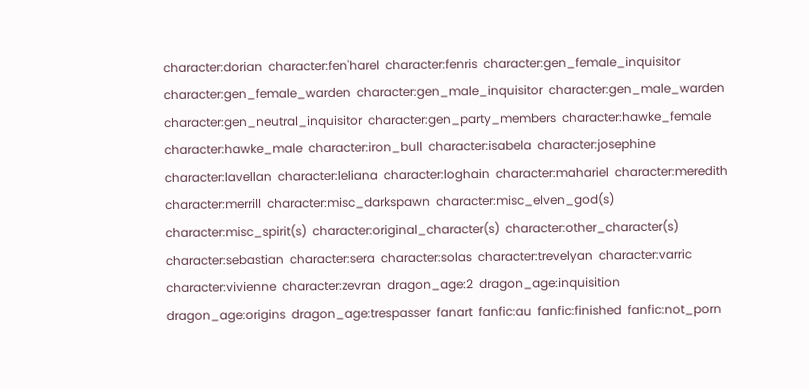character:dorian  character:fen'harel  character:fenris  character:gen_female_inquisitor  character:gen_female_warden  character:gen_male_inquisitor  character:gen_male_warden  character:gen_neutral_inquisitor  character:gen_party_members  character:hawke_female  character:hawke_male  character:iron_bull  character:isabela  character:josephine  character:lavellan  character:leliana  character:loghain  character:mahariel  character:meredith  character:merrill  character:misc_darkspawn  character:misc_elven_god(s)  character:misc_spirit(s)  character:original_character(s)  character:other_character(s)  character:sebastian  character:sera  character:solas  character:trevelyan  character:varric  character:vivienne  character:zevran  dragon_age:2  dragon_age:inquisition  dragon_age:origins  dragon_age:trespasser  fanart  fanfic:au  fanfic:finished  fanfic:not_porn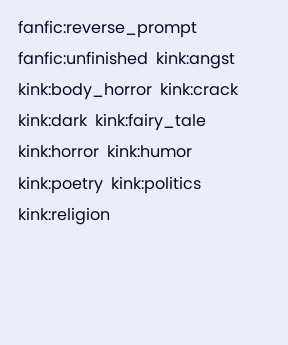fanfic:reverse_prompt  fanfic:unfinished  kink:angst  kink:body_horror  kink:crack  kink:dark  kink:fairy_tale  kink:horror  kink:humor  kink:poetry  kink:politics  kink:religion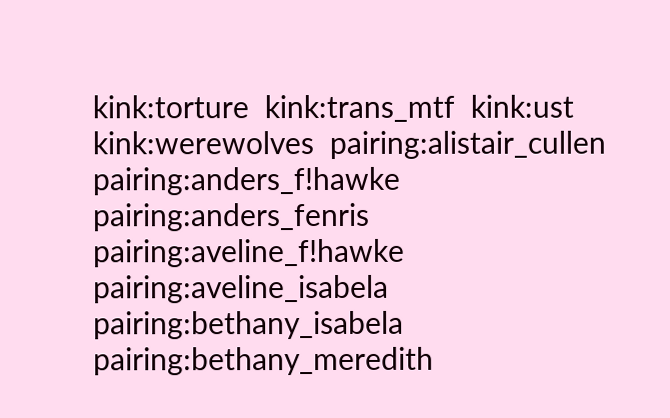kink:torture  kink:trans_mtf  kink:ust  kink:werewolves  pairing:alistair_cullen  pairing:anders_f!hawke  pairing:anders_fenris  pairing:aveline_f!hawke  pairing:aveline_isabela  pairing:bethany_isabela  pairing:bethany_meredith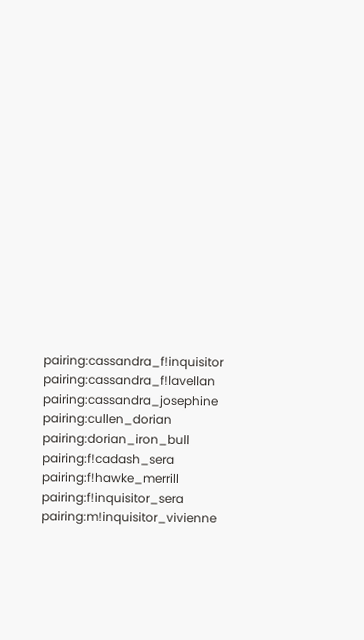pairing:cassandra_f!inquisitor  pairing:cassandra_f!lavellan  pairing:cassandra_josephine  pairing:cullen_dorian  pairing:dorian_iron_bull  pairing:f!cadash_sera  pairing:f!hawke_merrill  pairing:f!inquisitor_sera  pairing:m!inquisitor_vivienne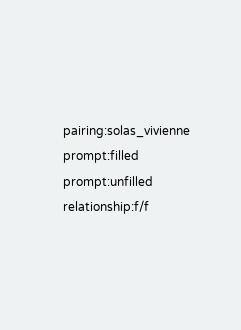pairing:solas_vivienne  prompt:filled  prompt:unfilled  relationship:f/f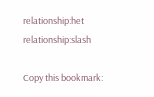relationship:het  relationship:slash

Copy this bookmark: